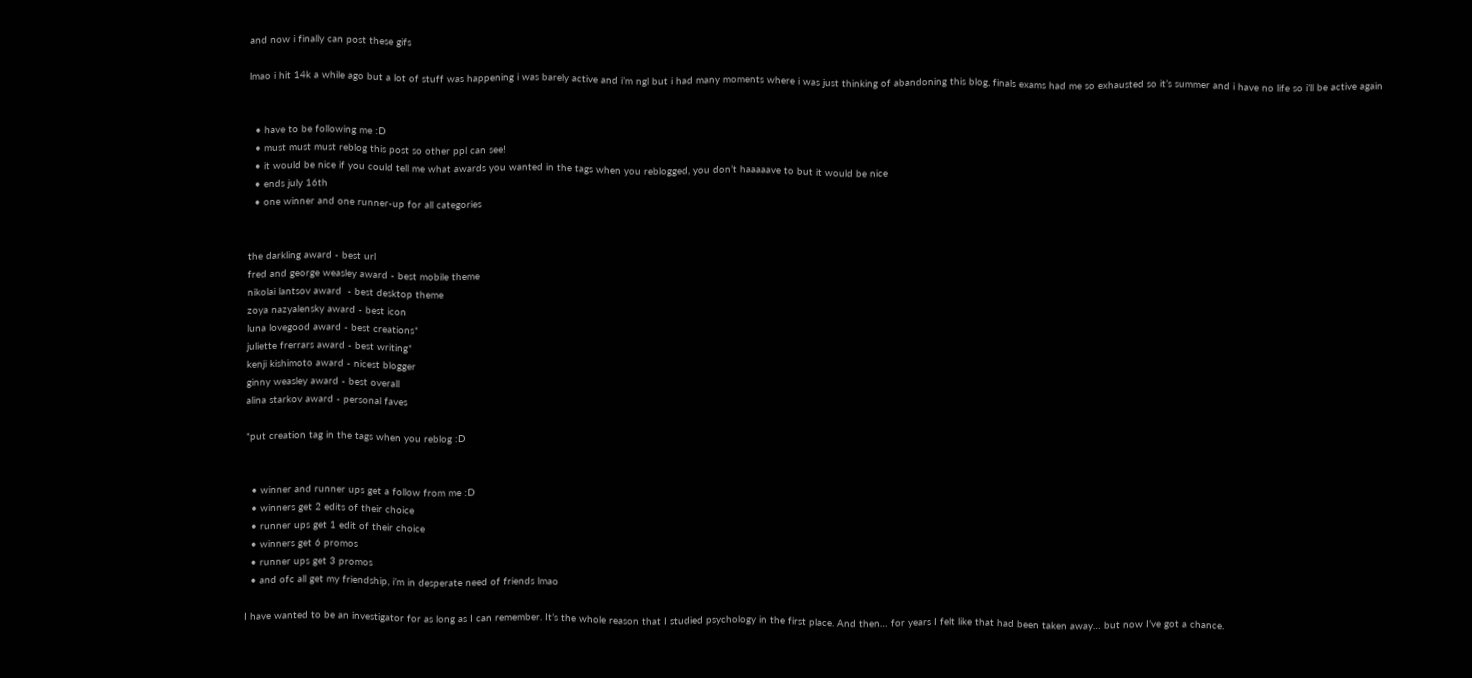and now i finally can post these gifs

lmao i hit 14k a while ago but a lot of stuff was happening i was barely active and i’m ngl but i had many moments where i was just thinking of abandoning this blog, finals exams had me so exhausted so it’s summer and i have no life so i’ll be active again


  • have to be following me :D
  • must must must reblog this post so other ppl can see!
  • it would be nice if you could tell me what awards you wanted in the tags when you reblogged, you don’t haaaaave to but it would be nice
  • ends july 16th
  • one winner and one runner-up for all categories


the darkling award - best url
fred and george weasley award - best mobile theme
nikolai lantsov award  - best desktop theme
zoya nazyalensky award - best icon
luna lovegood award - best creations*
juliette frerrars award - best writing*
kenji kishimoto award - nicest blogger
ginny weasley award - best overall
alina starkov award - personal faves

*put creation tag in the tags when you reblog :D


  • winner and runner ups get a follow from me :D
  • winners get 2 edits of their choice
  • runner ups get 1 edit of their choice
  • winners get 6 promos
  • runner ups get 3 promos
  • and ofc all get my friendship, i’m in desperate need of friends lmao

I have wanted to be an investigator for as long as I can remember. It’s the whole reason that I studied psychology in the first place. And then… for years I felt like that had been taken away… but now I’ve got a chance.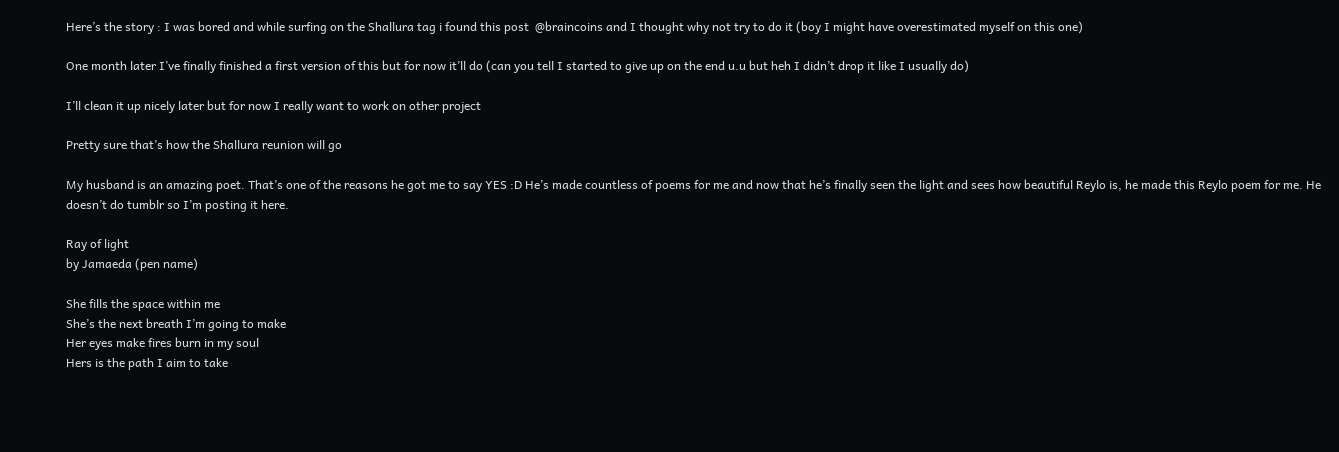Here’s the story : I was bored and while surfing on the Shallura tag i found this post  @braincoins and I thought why not try to do it (boy I might have overestimated myself on this one)

One month later I’ve finally finished a first version of this but for now it’ll do (can you tell I started to give up on the end u.u but heh I didn’t drop it like I usually do)

I’ll clean it up nicely later but for now I really want to work on other project

Pretty sure that’s how the Shallura reunion will go

My husband is an amazing poet. That’s one of the reasons he got me to say YES :D He’s made countless of poems for me and now that he’s finally seen the light and sees how beautiful Reylo is, he made this Reylo poem for me. He doesn’t do tumblr so I’m posting it here.

Ray of light
by Jamaeda (pen name)

She fills the space within me
She’s the next breath I’m going to make
Her eyes make fires burn in my soul
Hers is the path I aim to take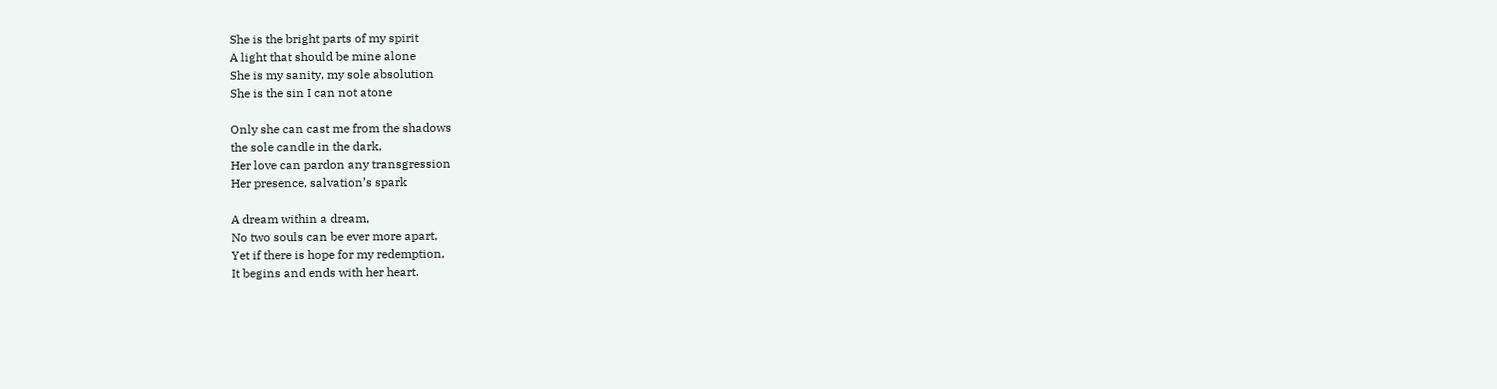She is the bright parts of my spirit
A light that should be mine alone
She is my sanity, my sole absolution
She is the sin I can not atone

Only she can cast me from the shadows
the sole candle in the dark,
Her love can pardon any transgression
Her presence, salvation’s spark

A dream within a dream,
No two souls can be ever more apart,
Yet if there is hope for my redemption,
It begins and ends with her heart.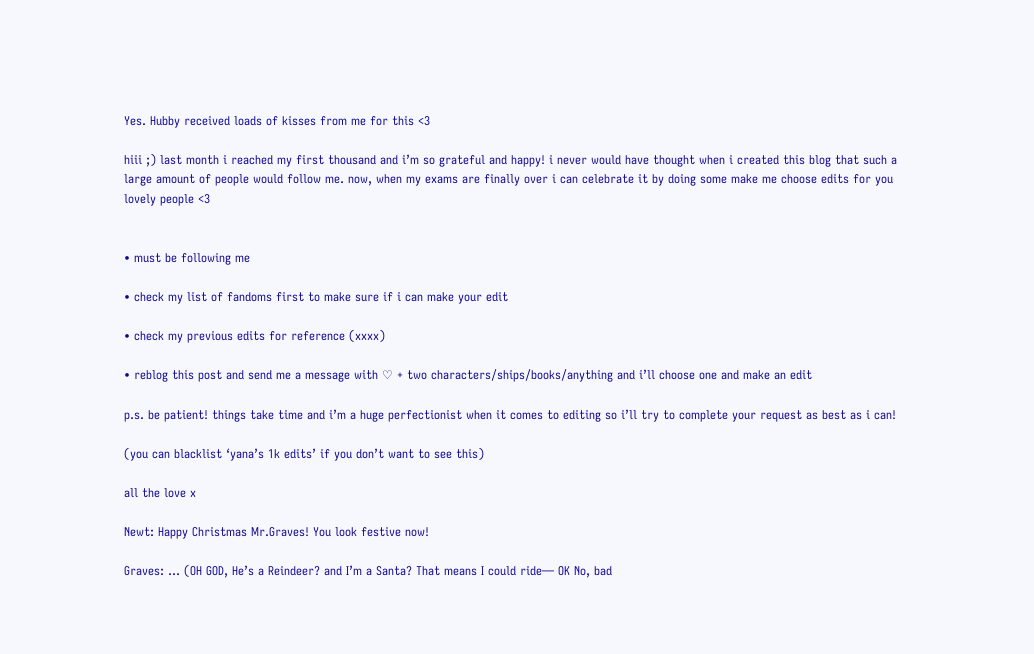Yes. Hubby received loads of kisses from me for this <3

hiii ;) last month i reached my first thousand and i’m so grateful and happy! i never would have thought when i created this blog that such a large amount of people would follow me. now, when my exams are finally over i can celebrate it by doing some make me choose edits for you lovely people <3


• must be following me

• check my list of fandoms first to make sure if i can make your edit

• check my previous edits for reference (xxxx)

• reblog this post and send me a message with ♡ + two characters/ships/books/anything and i’ll choose one and make an edit

p.s. be patient! things take time and i’m a huge perfectionist when it comes to editing so i’ll try to complete your request as best as i can!

(you can blacklist ‘yana’s 1k edits’ if you don’t want to see this)

all the love x

Newt: Happy Christmas Mr.Graves! You look festive now!

Graves: … (OH GOD, He’s a Reindeer? and I’m a Santa? That means I could ride— OK No, bad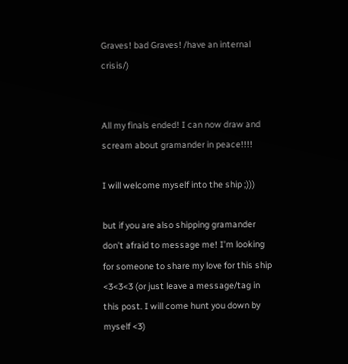Graves! bad Graves! /have an internal crisis/)


All my finals ended! I can now draw and scream about gramander in peace!!!!

I will welcome myself into the ship ;)))

but if you are also shipping gramander don’t afraid to message me! I’m looking for someone to share my love for this ship <3<3<3 (or just leave a message/tag in this post. I will come hunt you down by myself <3)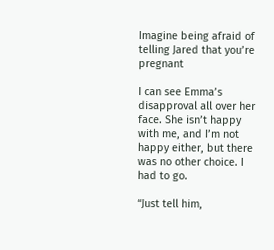Imagine being afraid of telling Jared that you’re pregnant

I can see Emma’s disapproval all over her face. She isn’t happy with me, and I’m not happy either, but there was no other choice. I had to go.

“Just tell him,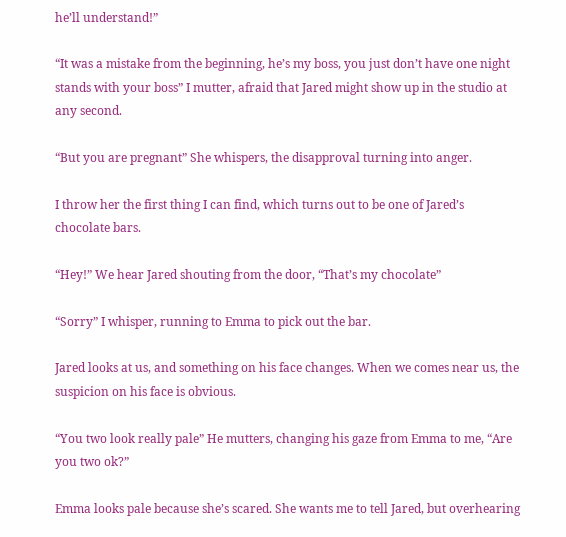he’ll understand!”

“It was a mistake from the beginning, he’s my boss, you just don’t have one night stands with your boss” I mutter, afraid that Jared might show up in the studio at any second.

“But you are pregnant” She whispers, the disapproval turning into anger.

I throw her the first thing I can find, which turns out to be one of Jared’s chocolate bars.

“Hey!” We hear Jared shouting from the door, “That’s my chocolate”

“Sorry” I whisper, running to Emma to pick out the bar.

Jared looks at us, and something on his face changes. When we comes near us, the suspicion on his face is obvious.

“You two look really pale” He mutters, changing his gaze from Emma to me, “Are you two ok?”

Emma looks pale because she’s scared. She wants me to tell Jared, but overhearing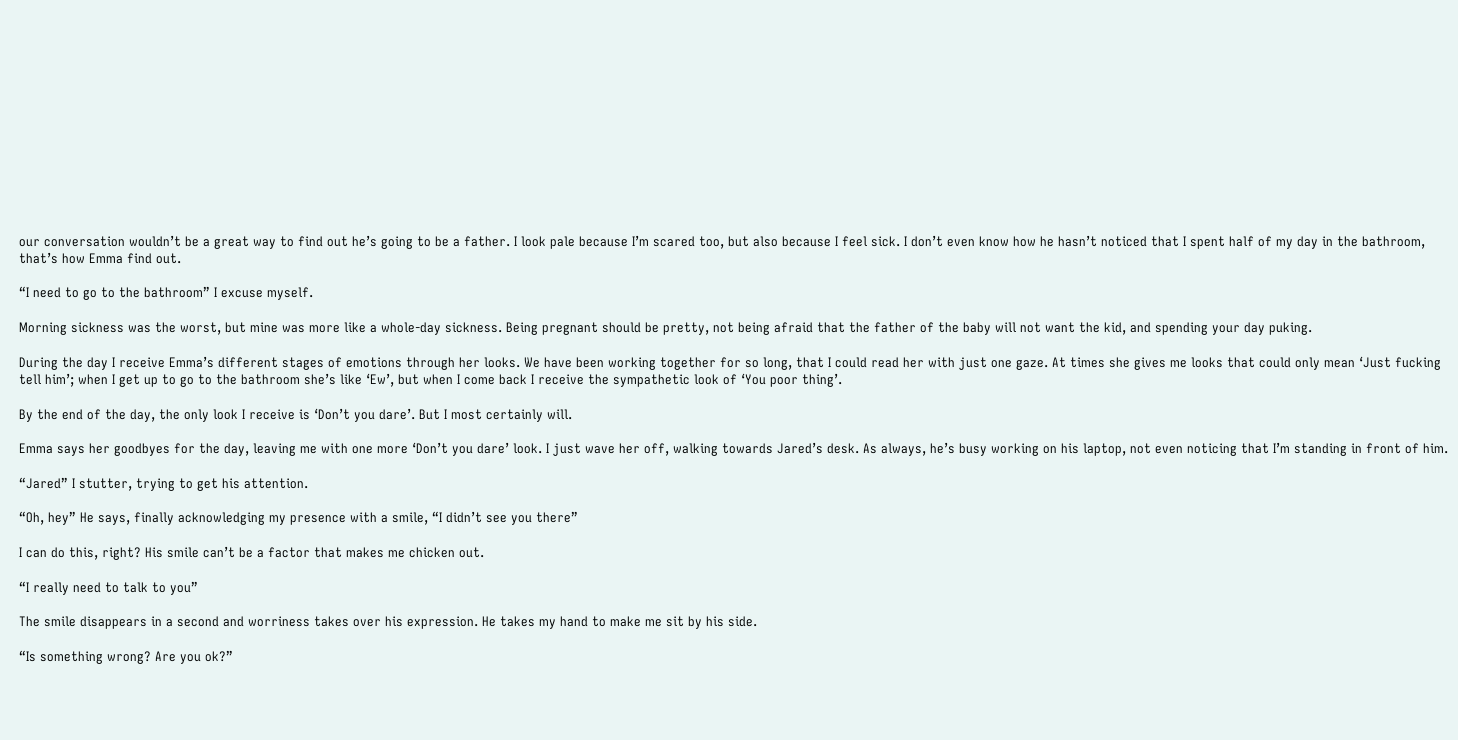our conversation wouldn’t be a great way to find out he’s going to be a father. I look pale because I’m scared too, but also because I feel sick. I don’t even know how he hasn’t noticed that I spent half of my day in the bathroom, that’s how Emma find out.

“I need to go to the bathroom” I excuse myself.

Morning sickness was the worst, but mine was more like a whole-day sickness. Being pregnant should be pretty, not being afraid that the father of the baby will not want the kid, and spending your day puking.

During the day I receive Emma’s different stages of emotions through her looks. We have been working together for so long, that I could read her with just one gaze. At times she gives me looks that could only mean ‘Just fucking tell him’; when I get up to go to the bathroom she’s like ‘Ew’, but when I come back I receive the sympathetic look of ‘You poor thing’.

By the end of the day, the only look I receive is ‘Don’t you dare’. But I most certainly will.

Emma says her goodbyes for the day, leaving me with one more ‘Don’t you dare’ look. I just wave her off, walking towards Jared’s desk. As always, he’s busy working on his laptop, not even noticing that I’m standing in front of him.

“Jared” I stutter, trying to get his attention.

“Oh, hey” He says, finally acknowledging my presence with a smile, “I didn’t see you there”

I can do this, right? His smile can’t be a factor that makes me chicken out.

“I really need to talk to you”

The smile disappears in a second and worriness takes over his expression. He takes my hand to make me sit by his side.

“Is something wrong? Are you ok?”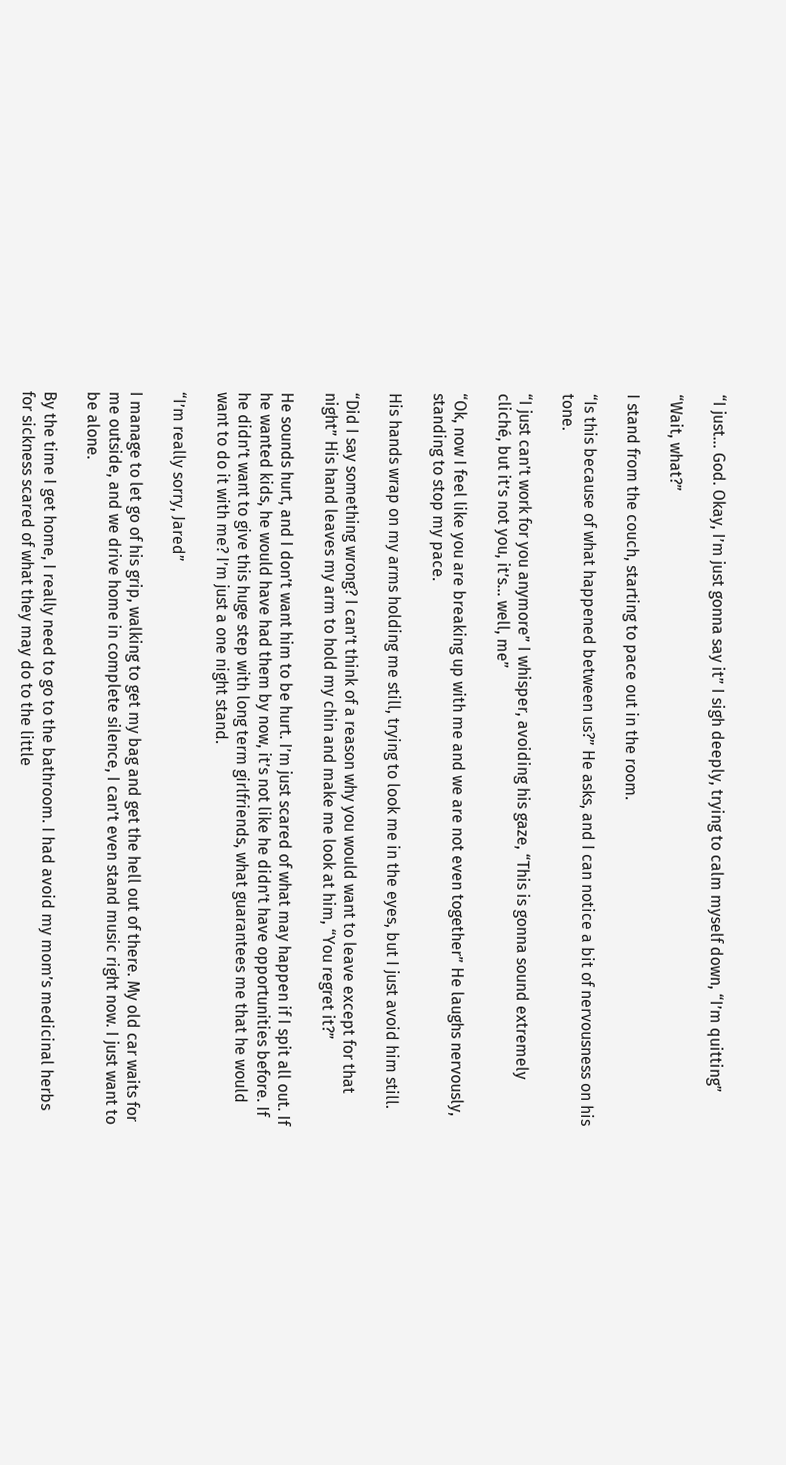“I just… God. Okay, I’m just gonna say it” I sigh deeply, trying to calm myself down, “I’m quitting”

“Wait, what?”

I stand from the couch, starting to pace out in the room.

“Is this because of what happened between us?” He asks, and I can notice a bit of nervousness on his tone.

“I just can’t work for you anymore” I whisper, avoiding his gaze, “This is gonna sound extremely cliché, but it’s not you, it’s… well, me”

“Ok, now I feel like you are breaking up with me and we are not even together” He laughs nervously, standing to stop my pace.

His hands wrap on my arms holding me still, trying to look me in the eyes, but I just avoid him still.

“Did I say something wrong? I can’t think of a reason why you would want to leave except for that night” His hand leaves my arm to hold my chin and make me look at him, “You regret it?”

He sounds hurt, and I don’t want him to be hurt. I’m just scared of what may happen if I spit all out. If he wanted kids, he would have had them by now, it’s not like he didn’t have opportunities before. If he didn’t want to give this huge step with long term girlfriends, what guarantees me that he would want to do it with me? I’m just a one night stand.

“I’m really sorry, Jared”

I manage to let go of his grip, walking to get my bag and get the hell out of there. My old car waits for me outside, and we drive home in complete silence, I can’t even stand music right now. I just want to be alone.

By the time I get home, I really need to go to the bathroom. I had avoid my mom’s medicinal herbs for sickness scared of what they may do to the little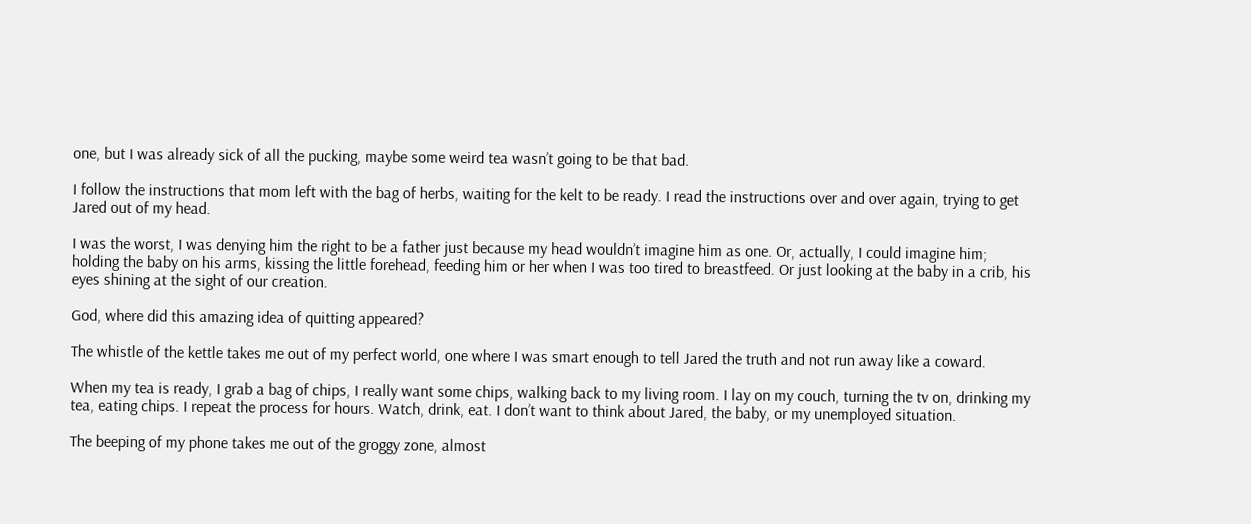one, but I was already sick of all the pucking, maybe some weird tea wasn’t going to be that bad.

I follow the instructions that mom left with the bag of herbs, waiting for the kelt to be ready. I read the instructions over and over again, trying to get Jared out of my head.

I was the worst, I was denying him the right to be a father just because my head wouldn’t imagine him as one. Or, actually, I could imagine him; holding the baby on his arms, kissing the little forehead, feeding him or her when I was too tired to breastfeed. Or just looking at the baby in a crib, his eyes shining at the sight of our creation.

God, where did this amazing idea of quitting appeared?

The whistle of the kettle takes me out of my perfect world, one where I was smart enough to tell Jared the truth and not run away like a coward.

When my tea is ready, I grab a bag of chips, I really want some chips, walking back to my living room. I lay on my couch, turning the tv on, drinking my tea, eating chips. I repeat the process for hours. Watch, drink, eat. I don’t want to think about Jared, the baby, or my unemployed situation.

The beeping of my phone takes me out of the groggy zone, almost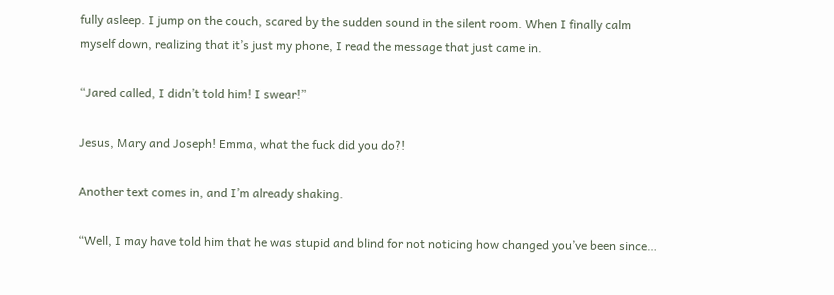fully asleep. I jump on the couch, scared by the sudden sound in the silent room. When I finally calm myself down, realizing that it’s just my phone, I read the message that just came in.

“Jared called, I didn’t told him! I swear!”

Jesus, Mary and Joseph! Emma, what the fuck did you do?!

Another text comes in, and I’m already shaking.

“Well, I may have told him that he was stupid and blind for not noticing how changed you’ve been since…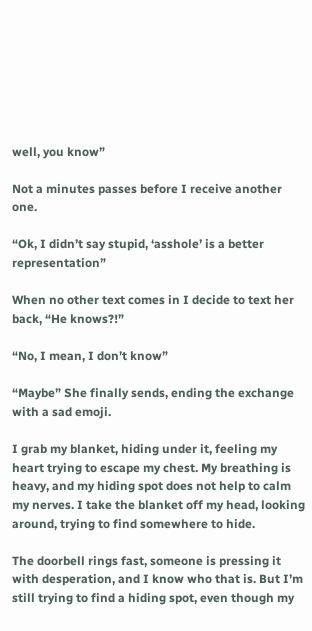well, you know”

Not a minutes passes before I receive another one.

“Ok, I didn’t say stupid, ‘asshole’ is a better representation”

When no other text comes in I decide to text her back, “He knows?!”

“No, I mean, I don’t know”

“Maybe” She finally sends, ending the exchange with a sad emoji.

I grab my blanket, hiding under it, feeling my heart trying to escape my chest. My breathing is heavy, and my hiding spot does not help to calm my nerves. I take the blanket off my head, looking around, trying to find somewhere to hide.

The doorbell rings fast, someone is pressing it with desperation, and I know who that is. But I’m still trying to find a hiding spot, even though my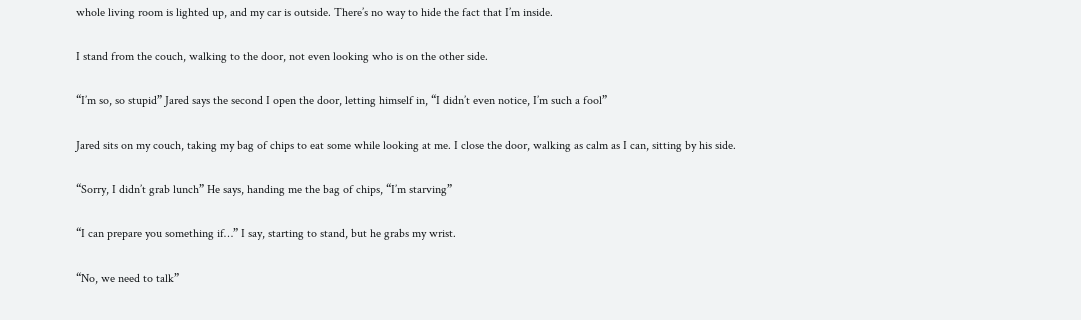whole living room is lighted up, and my car is outside. There’s no way to hide the fact that I’m inside.

I stand from the couch, walking to the door, not even looking who is on the other side.

“I’m so, so stupid” Jared says the second I open the door, letting himself in, “I didn’t even notice, I’m such a fool”

Jared sits on my couch, taking my bag of chips to eat some while looking at me. I close the door, walking as calm as I can, sitting by his side.

“Sorry, I didn’t grab lunch” He says, handing me the bag of chips, “I’m starving”

“I can prepare you something if…” I say, starting to stand, but he grabs my wrist.

“No, we need to talk”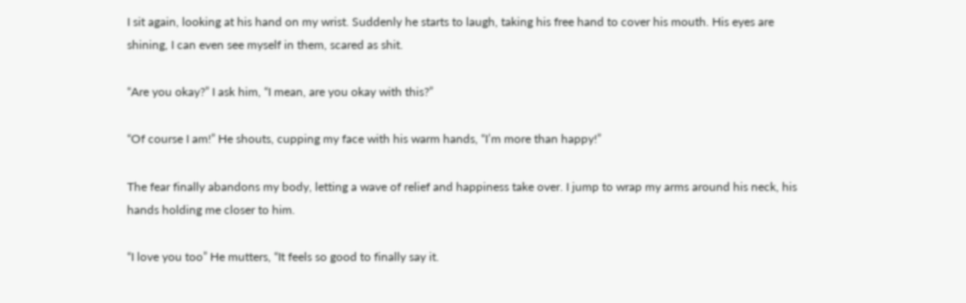I sit again, looking at his hand on my wrist. Suddenly he starts to laugh, taking his free hand to cover his mouth. His eyes are shining, I can even see myself in them, scared as shit.

“Are you okay?” I ask him, “I mean, are you okay with this?”

“Of course I am!” He shouts, cupping my face with his warm hands, “I’m more than happy!”

The fear finally abandons my body, letting a wave of relief and happiness take over. I jump to wrap my arms around his neck, his hands holding me closer to him.

“I love you too” He mutters, “It feels so good to finally say it.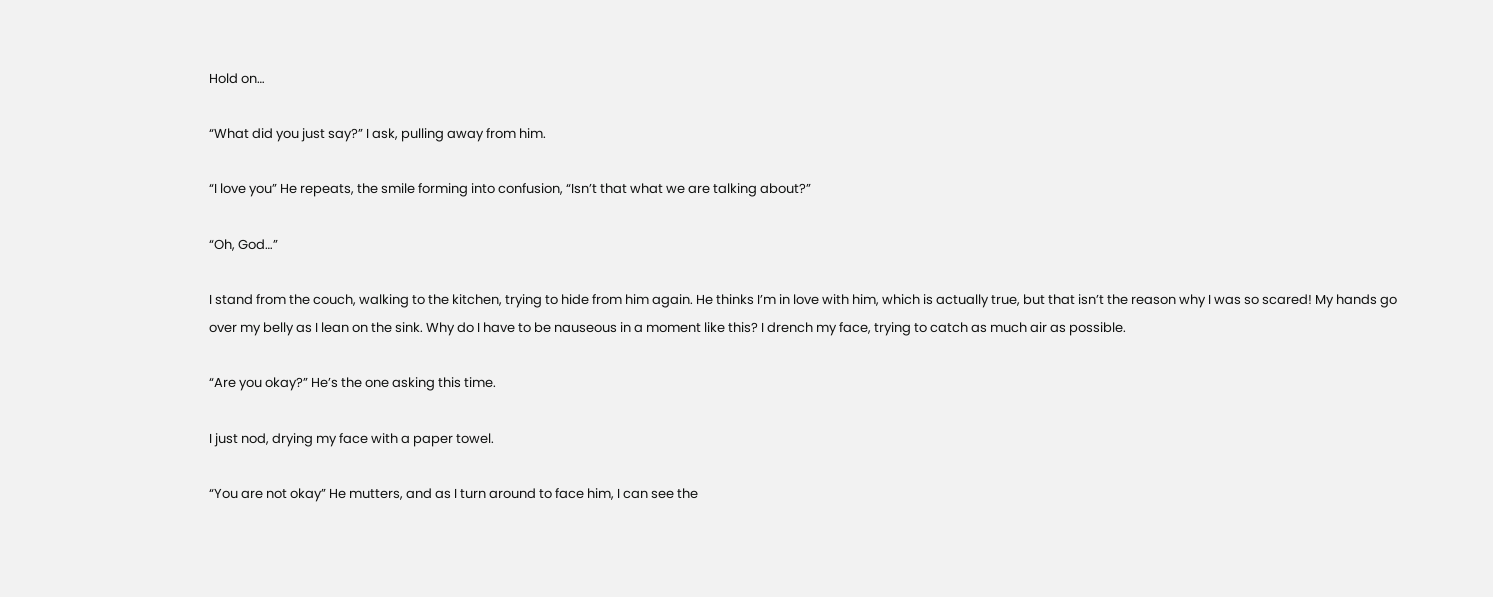Hold on…

“What did you just say?” I ask, pulling away from him.

“I love you” He repeats, the smile forming into confusion, “Isn’t that what we are talking about?”

“Oh, God…”

I stand from the couch, walking to the kitchen, trying to hide from him again. He thinks I’m in love with him, which is actually true, but that isn’t the reason why I was so scared! My hands go over my belly as I lean on the sink. Why do I have to be nauseous in a moment like this? I drench my face, trying to catch as much air as possible.

“Are you okay?” He’s the one asking this time.

I just nod, drying my face with a paper towel.

“You are not okay” He mutters, and as I turn around to face him, I can see the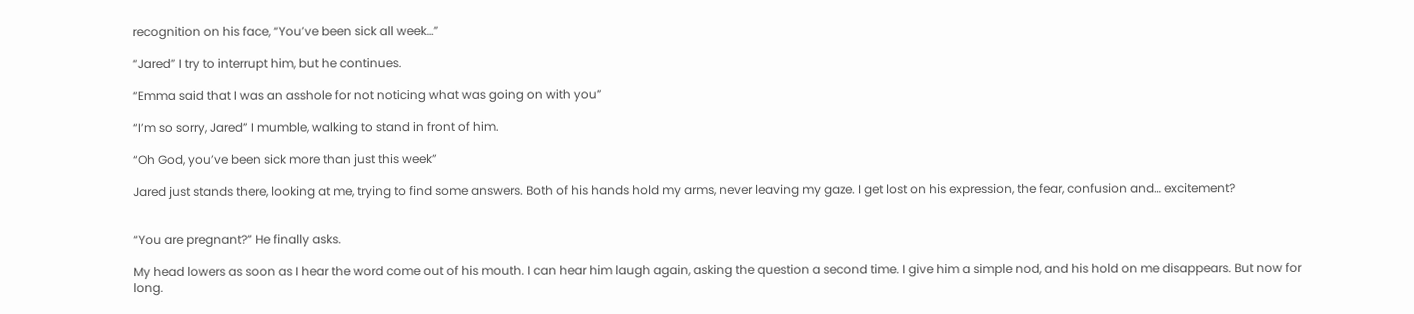recognition on his face, “You’ve been sick all week…”

“Jared” I try to interrupt him, but he continues.

“Emma said that I was an asshole for not noticing what was going on with you”

“I’m so sorry, Jared” I mumble, walking to stand in front of him.

“Oh God, you’ve been sick more than just this week”

Jared just stands there, looking at me, trying to find some answers. Both of his hands hold my arms, never leaving my gaze. I get lost on his expression, the fear, confusion and… excitement?


“You are pregnant?” He finally asks.

My head lowers as soon as I hear the word come out of his mouth. I can hear him laugh again, asking the question a second time. I give him a simple nod, and his hold on me disappears. But now for long.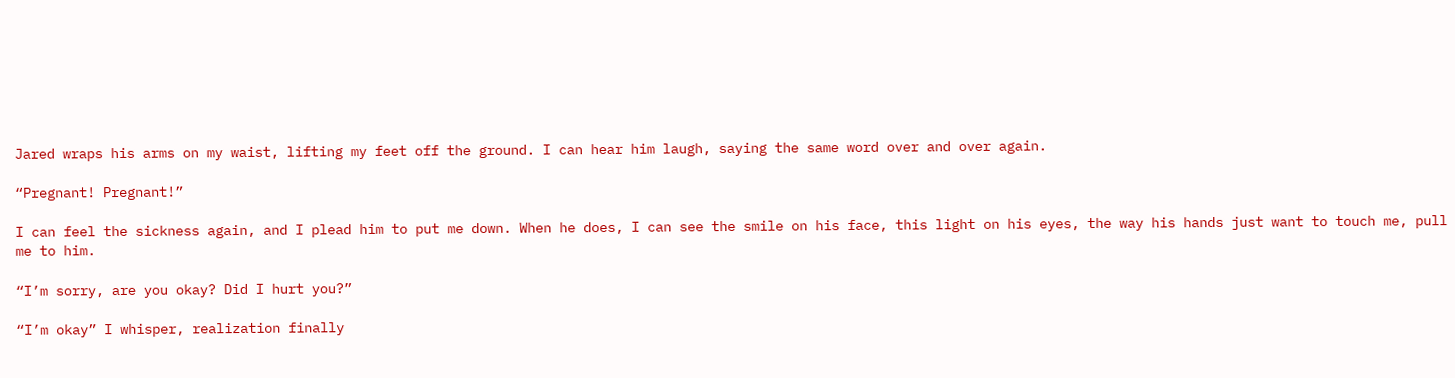Jared wraps his arms on my waist, lifting my feet off the ground. I can hear him laugh, saying the same word over and over again.

“Pregnant! Pregnant!”

I can feel the sickness again, and I plead him to put me down. When he does, I can see the smile on his face, this light on his eyes, the way his hands just want to touch me, pull me to him.

“I’m sorry, are you okay? Did I hurt you?”

“I’m okay” I whisper, realization finally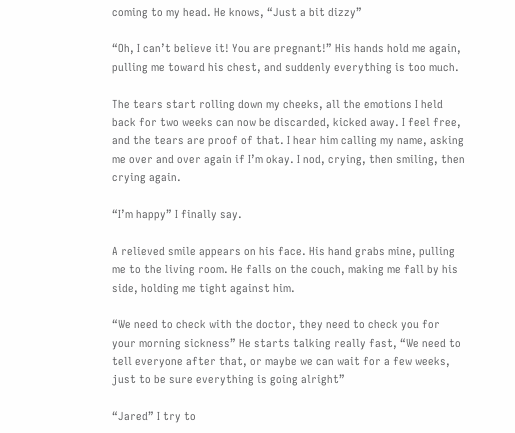coming to my head. He knows, “Just a bit dizzy”

“Oh, I can’t believe it! You are pregnant!” His hands hold me again, pulling me toward his chest, and suddenly everything is too much.

The tears start rolling down my cheeks, all the emotions I held back for two weeks can now be discarded, kicked away. I feel free, and the tears are proof of that. I hear him calling my name, asking me over and over again if I’m okay. I nod, crying, then smiling, then crying again.

“I’m happy” I finally say.

A relieved smile appears on his face. His hand grabs mine, pulling me to the living room. He falls on the couch, making me fall by his side, holding me tight against him.

“We need to check with the doctor, they need to check you for your morning sickness” He starts talking really fast, “We need to tell everyone after that, or maybe we can wait for a few weeks, just to be sure everything is going alright”

“Jared” I try to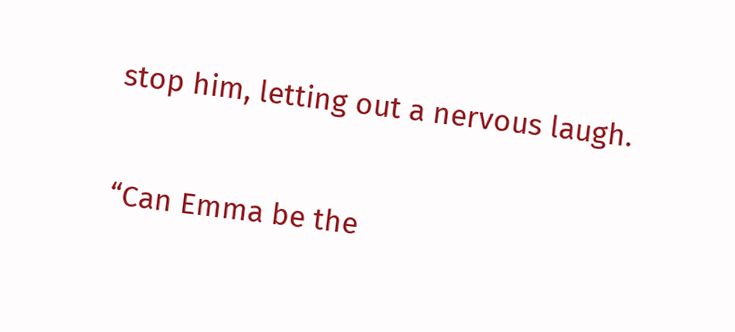stop him, letting out a nervous laugh.

“Can Emma be the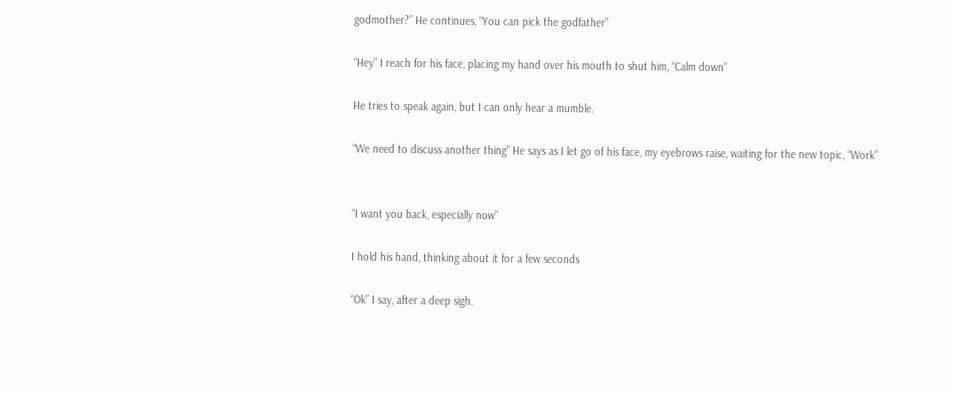godmother?” He continues, “You can pick the godfather”

“Hey” I reach for his face, placing my hand over his mouth to shut him, “Calm down”

He tries to speak again, but I can only hear a mumble.

“We need to discuss another thing” He says as I let go of his face, my eyebrows raise, waiting for the new topic, “Work”


“I want you back, especially now”

I hold his hand, thinking about it for a few seconds

“Ok” I say, after a deep sigh.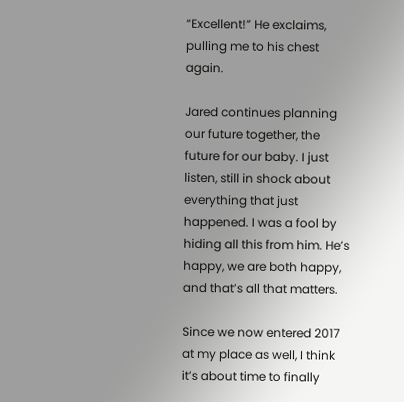“Excellent!” He exclaims, pulling me to his chest again.

Jared continues planning  our future together, the future for our baby. I just listen, still in shock about everything that just happened. I was a fool by hiding all this from him. He’s happy, we are both happy, and that’s all that matters.

Since we now entered 2017 at my place as well, I think it’s about time to finally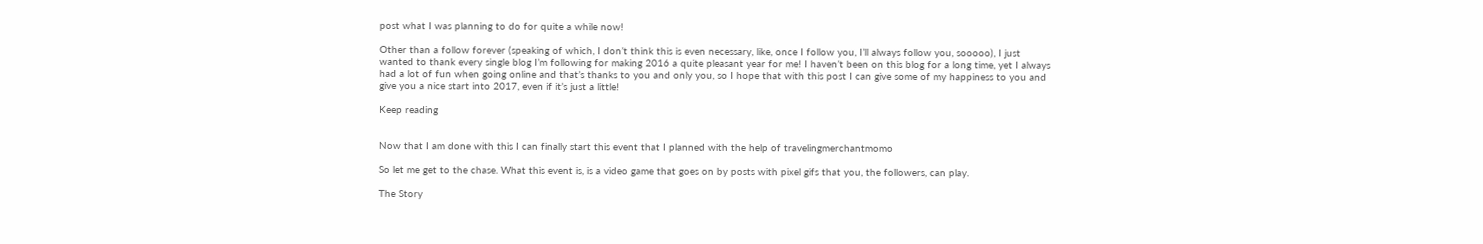post what I was planning to do for quite a while now!

Other than a follow forever (speaking of which, I don’t think this is even necessary, like, once I follow you, I’ll always follow you, sooooo), I just wanted to thank every single blog I’m following for making 2016 a quite pleasant year for me! I haven’t been on this blog for a long time, yet I always had a lot of fun when going online and that’s thanks to you and only you, so I hope that with this post I can give some of my happiness to you and give you a nice start into 2017, even if it’s just a little!

Keep reading


Now that I am done with this I can finally start this event that I planned with the help of travelingmerchantmomo

So let me get to the chase. What this event is, is a video game that goes on by posts with pixel gifs that you, the followers, can play.

The Story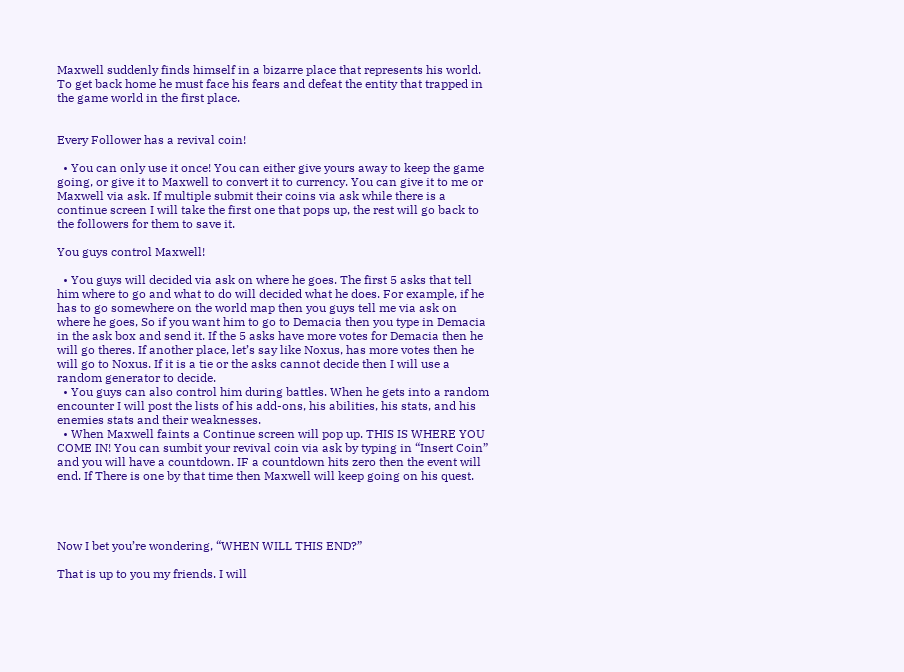Maxwell suddenly finds himself in a bizarre place that represents his world. To get back home he must face his fears and defeat the entity that trapped in the game world in the first place.


Every Follower has a revival coin!

  • You can only use it once! You can either give yours away to keep the game going, or give it to Maxwell to convert it to currency. You can give it to me or Maxwell via ask. If multiple submit their coins via ask while there is a continue screen I will take the first one that pops up, the rest will go back to the followers for them to save it.

You guys control Maxwell!

  • You guys will decided via ask on where he goes. The first 5 asks that tell him where to go and what to do will decided what he does. For example, if he has to go somewhere on the world map then you guys tell me via ask on where he goes, So if you want him to go to Demacia then you type in Demacia in the ask box and send it. If the 5 asks have more votes for Demacia then he will go theres. If another place, let’s say like Noxus, has more votes then he will go to Noxus. If it is a tie or the asks cannot decide then I will use a random generator to decide.
  • You guys can also control him during battles. When he gets into a random encounter I will post the lists of his add-ons, his abilities, his stats, and his enemies stats and their weaknesses.
  • When Maxwell faints a Continue screen will pop up. THIS IS WHERE YOU COME IN! You can sumbit your revival coin via ask by typing in “Insert Coin” and you will have a countdown. IF a countdown hits zero then the event will end. If There is one by that time then Maxwell will keep going on his quest.




Now I bet you’re wondering, “WHEN WILL THIS END?”

That is up to you my friends. I will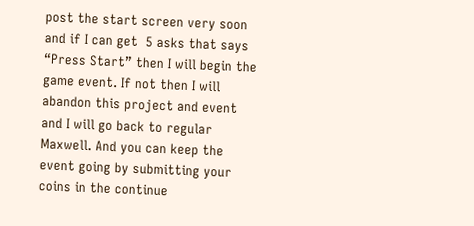post the start screen very soon and if I can get  5 asks that says “Press Start” then I will begin the game event. If not then I will abandon this project and event and I will go back to regular Maxwell. And you can keep the event going by submitting your coins in the continue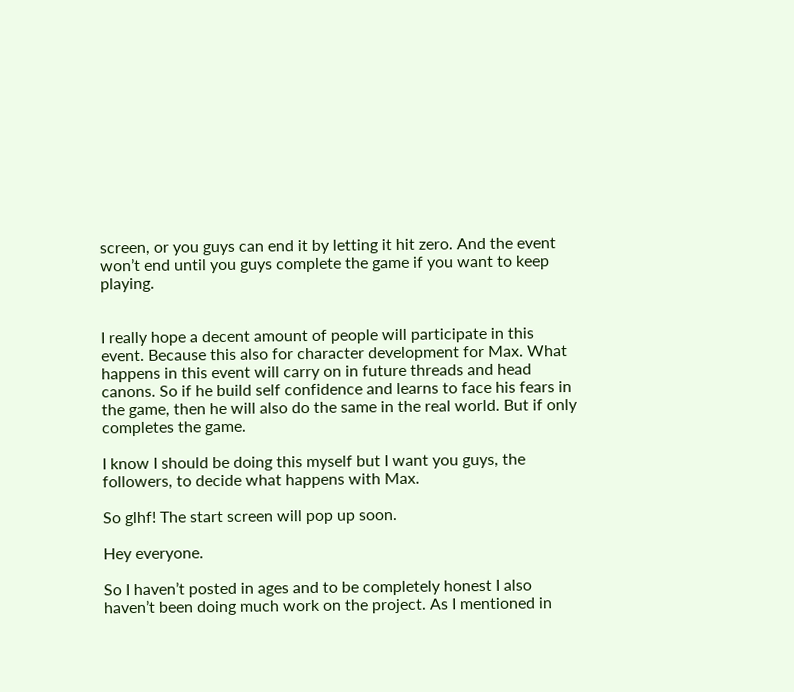screen, or you guys can end it by letting it hit zero. And the event won’t end until you guys complete the game if you want to keep playing.


I really hope a decent amount of people will participate in this event. Because this also for character development for Max. What happens in this event will carry on in future threads and head canons. So if he build self confidence and learns to face his fears in the game, then he will also do the same in the real world. But if only completes the game.

I know I should be doing this myself but I want you guys, the followers, to decide what happens with Max.

So glhf! The start screen will pop up soon.

Hey everyone.

So I haven’t posted in ages and to be completely honest I also haven’t been doing much work on the project. As I mentioned in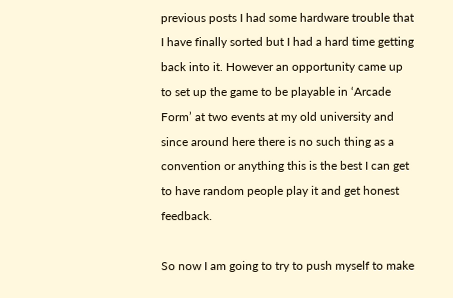previous posts I had some hardware trouble that I have finally sorted but I had a hard time getting back into it. However an opportunity came up to set up the game to be playable in ‘Arcade Form’ at two events at my old university and since around here there is no such thing as a convention or anything this is the best I can get to have random people play it and get honest feedback.

So now I am going to try to push myself to make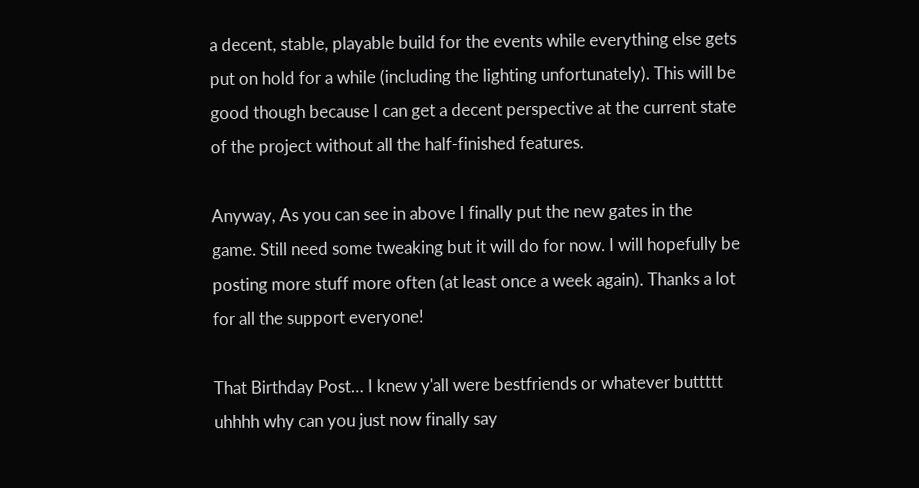a decent, stable, playable build for the events while everything else gets put on hold for a while (including the lighting unfortunately). This will be good though because I can get a decent perspective at the current state of the project without all the half-finished features.

Anyway, As you can see in above I finally put the new gates in the game. Still need some tweaking but it will do for now. I will hopefully be posting more stuff more often (at least once a week again). Thanks a lot for all the support everyone!

That Birthday Post… I knew y'all were bestfriends or whatever buttttt uhhhh why can you just now finally say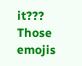it??? Those emojis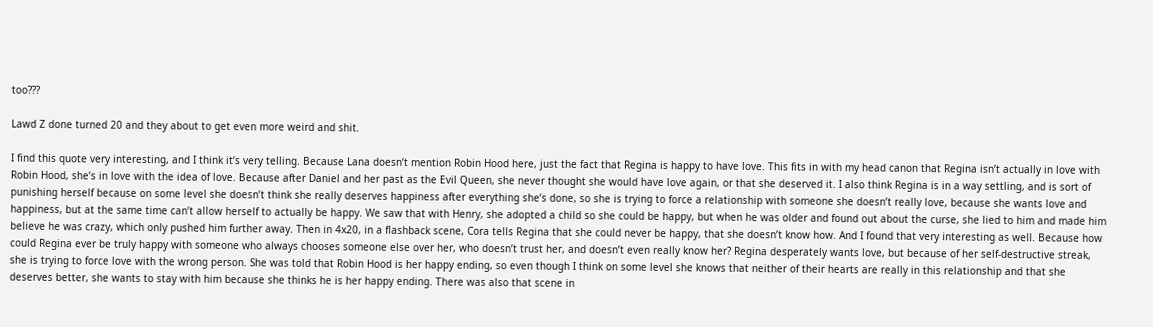too???

Lawd Z done turned 20 and they about to get even more weird and shit.

I find this quote very interesting, and I think it’s very telling. Because Lana doesn’t mention Robin Hood here, just the fact that Regina is happy to have love. This fits in with my head canon that Regina isn’t actually in love with Robin Hood, she’s in love with the idea of love. Because after Daniel and her past as the Evil Queen, she never thought she would have love again, or that she deserved it. I also think Regina is in a way settling, and is sort of punishing herself because on some level she doesn’t think she really deserves happiness after everything she’s done, so she is trying to force a relationship with someone she doesn’t really love, because she wants love and happiness, but at the same time can’t allow herself to actually be happy. We saw that with Henry, she adopted a child so she could be happy, but when he was older and found out about the curse, she lied to him and made him believe he was crazy, which only pushed him further away. Then in 4x20, in a flashback scene, Cora tells Regina that she could never be happy, that she doesn’t know how. And I found that very interesting as well. Because how could Regina ever be truly happy with someone who always chooses someone else over her, who doesn’t trust her, and doesn’t even really know her? Regina desperately wants love, but because of her self-destructive streak, she is trying to force love with the wrong person. She was told that Robin Hood is her happy ending, so even though I think on some level she knows that neither of their hearts are really in this relationship and that she deserves better, she wants to stay with him because she thinks he is her happy ending. There was also that scene in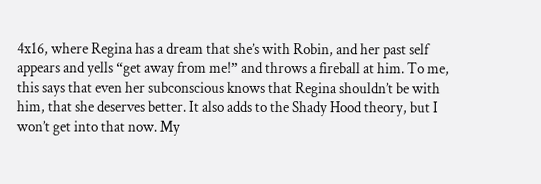4x16, where Regina has a dream that she’s with Robin, and her past self appears and yells “get away from me!” and throws a fireball at him. To me, this says that even her subconscious knows that Regina shouldn’t be with him, that she deserves better. It also adds to the Shady Hood theory, but I won’t get into that now. My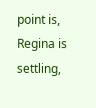point is, Regina is settling,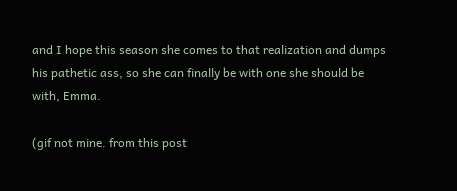and I hope this season she comes to that realization and dumps his pathetic ass, so she can finally be with one she should be with, Emma.

(gif not mine. from this post